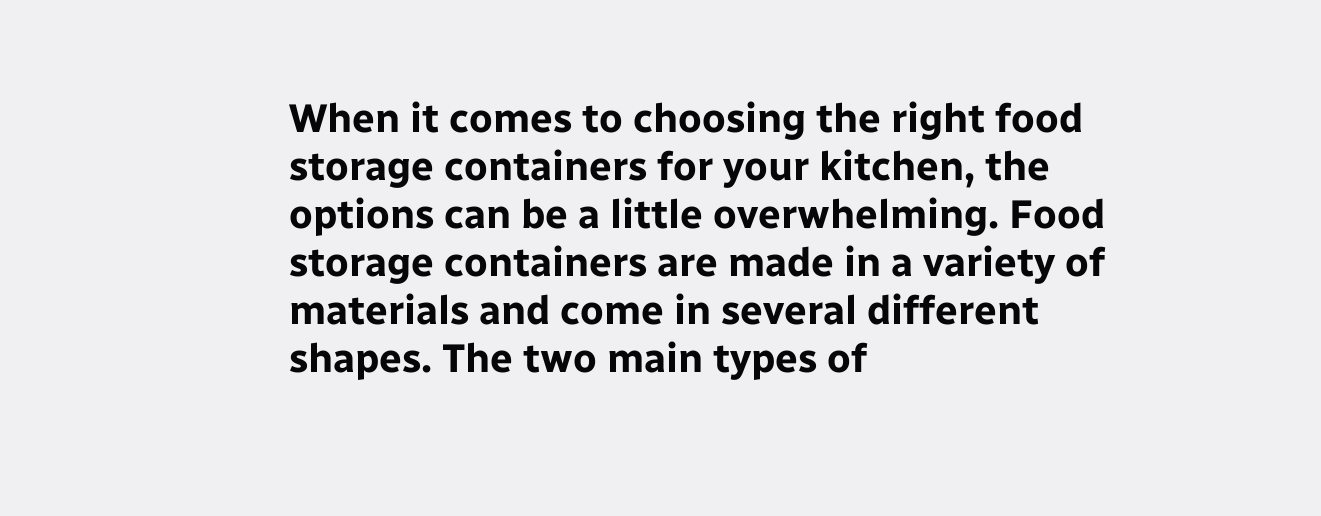When it comes to choosing the right food storage containers for your kitchen, the options can be a little overwhelming. Food storage containers are made in a variety of materials and come in several different shapes. The two main types of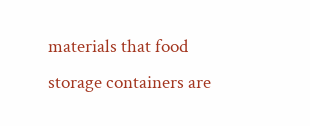materials that food storage containers are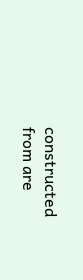constructed from are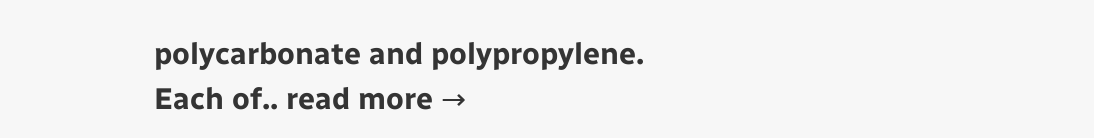polycarbonate and polypropylene. Each of.. read more →